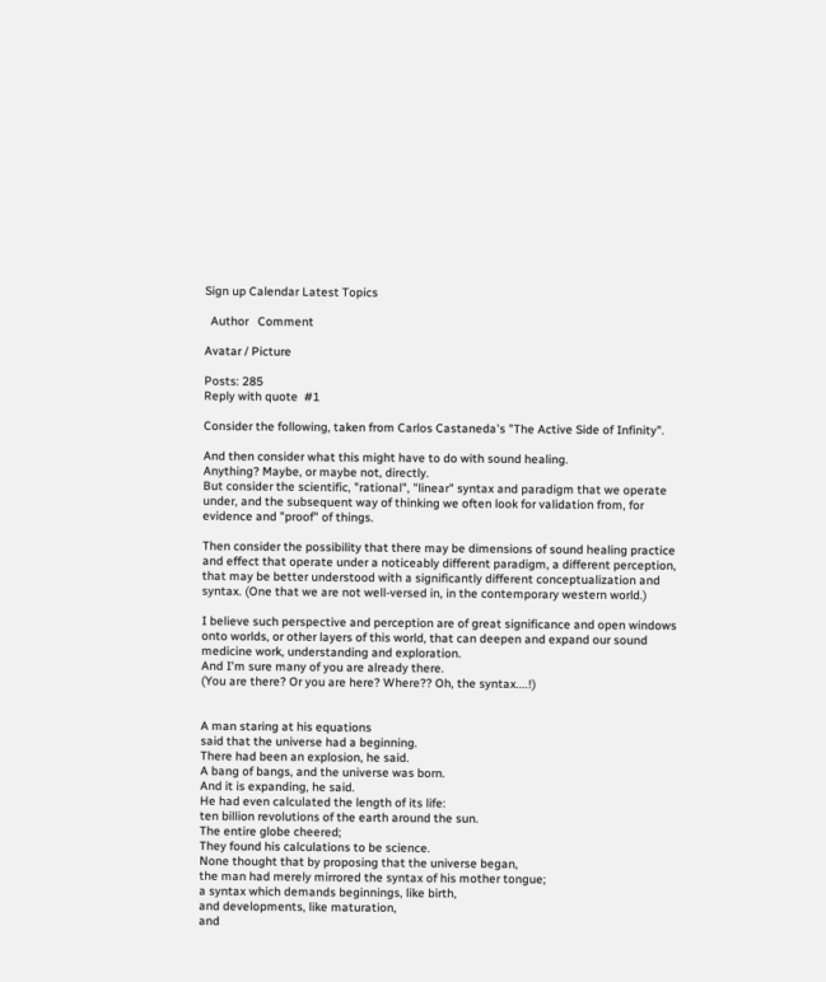Sign up Calendar Latest Topics

  Author   Comment

Avatar / Picture

Posts: 285
Reply with quote  #1

Consider the following, taken from Carlos Castaneda's "The Active Side of Infinity".

And then consider what this might have to do with sound healing.
Anything? Maybe, or maybe not, directly.
But consider the scientific, "rational", "linear" syntax and paradigm that we operate
under, and the subsequent way of thinking we often look for validation from, for
evidence and "proof" of things.

Then consider the possibility that there may be dimensions of sound healing practice
and effect that operate under a noticeably different paradigm, a different perception,
that may be better understood with a significantly different conceptualization and
syntax. (One that we are not well-versed in, in the contemporary western world.)

I believe such perspective and perception are of great significance and open windows
onto worlds, or other layers of this world, that can deepen and expand our sound
medicine work, understanding and exploration.
And I'm sure many of you are already there.
(You are there? Or you are here? Where?? Oh, the syntax....!)


A man staring at his equations
said that the universe had a beginning.
There had been an explosion, he said.
A bang of bangs, and the universe was born.
And it is expanding, he said.
He had even calculated the length of its life:
ten billion revolutions of the earth around the sun.
The entire globe cheered;
They found his calculations to be science.
None thought that by proposing that the universe began,
the man had merely mirrored the syntax of his mother tongue;
a syntax which demands beginnings, like birth,
and developments, like maturation,
and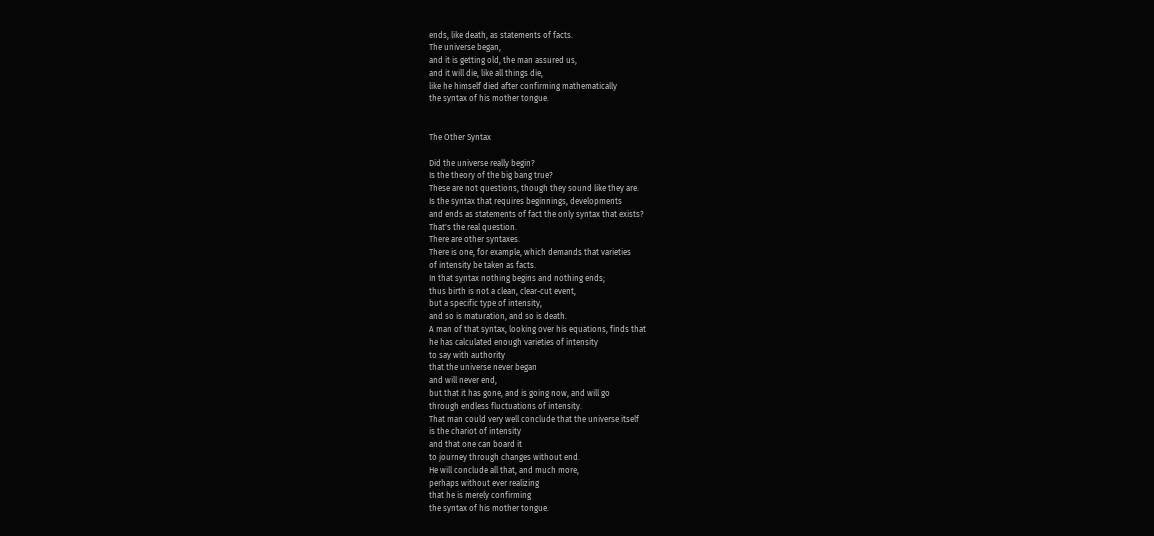ends, like death, as statements of facts.
The universe began,
and it is getting old, the man assured us,
and it will die, like all things die,
like he himself died after confirming mathematically
the syntax of his mother tongue.


The Other Syntax

Did the universe really begin?
Is the theory of the big bang true?
These are not questions, though they sound like they are.
Is the syntax that requires beginnings, developments
and ends as statements of fact the only syntax that exists?
That's the real question.
There are other syntaxes.
There is one, for example, which demands that varieties
of intensity be taken as facts.
In that syntax nothing begins and nothing ends;
thus birth is not a clean, clear-cut event,
but a specific type of intensity,
and so is maturation, and so is death.
A man of that syntax, looking over his equations, finds that
he has calculated enough varieties of intensity
to say with authority
that the universe never began
and will never end,
but that it has gone, and is going now, and will go
through endless fluctuations of intensity.
That man could very well conclude that the universe itself
is the chariot of intensity
and that one can board it
to journey through changes without end.
He will conclude all that, and much more,
perhaps without ever realizing
that he is merely confirming
the syntax of his mother tongue.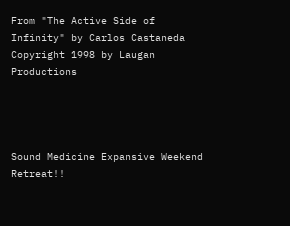From "The Active Side of Infinity" by Carlos Castaneda
Copyright 1998 by Laugan Productions




Sound Medicine Expansive Weekend Retreat!!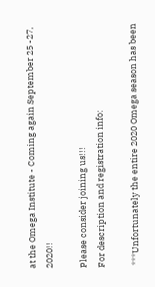at the Omega Institute - Coming again September 25 -27, 2020!!

Please consider joining us!!!
For description and registration info:

 ***Unfortunately the entire 2020 Omega season has been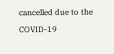cancelled due to the COVID-19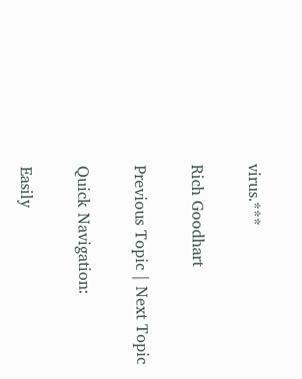virus.***

Rich Goodhart

Previous Topic | Next Topic

Quick Navigation:

Easily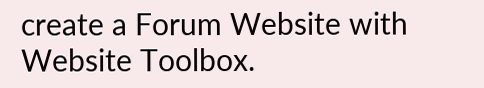create a Forum Website with Website Toolbox.